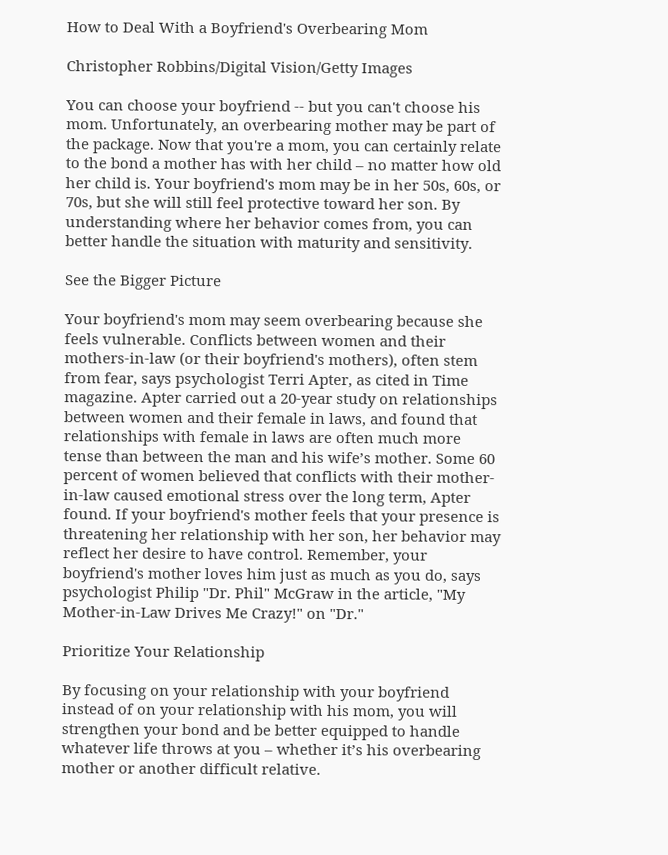How to Deal With a Boyfriend's Overbearing Mom

Christopher Robbins/Digital Vision/Getty Images

You can choose your boyfriend -- but you can't choose his mom. Unfortunately, an overbearing mother may be part of the package. Now that you're a mom, you can certainly relate to the bond a mother has with her child – no matter how old her child is. Your boyfriend's mom may be in her 50s, 60s, or 70s, but she will still feel protective toward her son. By understanding where her behavior comes from, you can better handle the situation with maturity and sensitivity.

See the Bigger Picture

Your boyfriend's mom may seem overbearing because she feels vulnerable. Conflicts between women and their mothers-in-law (or their boyfriend's mothers), often stem from fear, says psychologist Terri Apter, as cited in Time magazine. Apter carried out a 20-year study on relationships between women and their female in laws, and found that relationships with female in laws are often much more tense than between the man and his wife’s mother. Some 60 percent of women believed that conflicts with their mother-in-law caused emotional stress over the long term, Apter found. If your boyfriend's mother feels that your presence is threatening her relationship with her son, her behavior may reflect her desire to have control. Remember, your boyfriend's mother loves him just as much as you do, says psychologist Philip "Dr. Phil" McGraw in the article, "My Mother-in-Law Drives Me Crazy!" on "Dr."

Prioritize Your Relationship

By focusing on your relationship with your boyfriend instead of on your relationship with his mom, you will strengthen your bond and be better equipped to handle whatever life throws at you – whether it’s his overbearing mother or another difficult relative.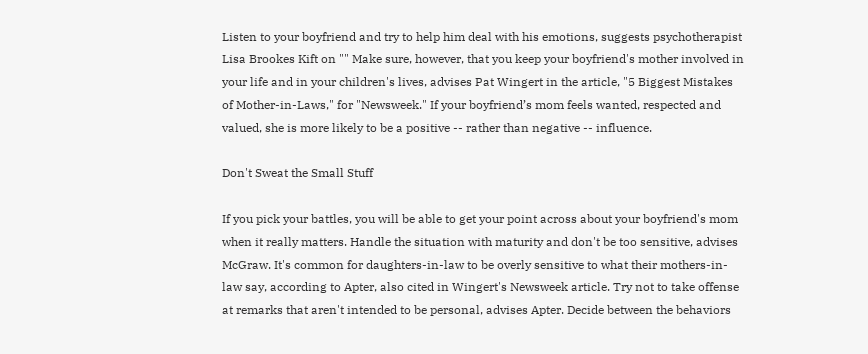Listen to your boyfriend and try to help him deal with his emotions, suggests psychotherapist Lisa Brookes Kift on "" Make sure, however, that you keep your boyfriend's mother involved in your life and in your children's lives, advises Pat Wingert in the article, "5 Biggest Mistakes of Mother-in-Laws," for "Newsweek." If your boyfriend’s mom feels wanted, respected and valued, she is more likely to be a positive -- rather than negative -- influence.

Don't Sweat the Small Stuff

If you pick your battles, you will be able to get your point across about your boyfriend's mom when it really matters. Handle the situation with maturity and don't be too sensitive, advises McGraw. It's common for daughters-in-law to be overly sensitive to what their mothers-in-law say, according to Apter, also cited in Wingert's Newsweek article. Try not to take offense at remarks that aren't intended to be personal, advises Apter. Decide between the behaviors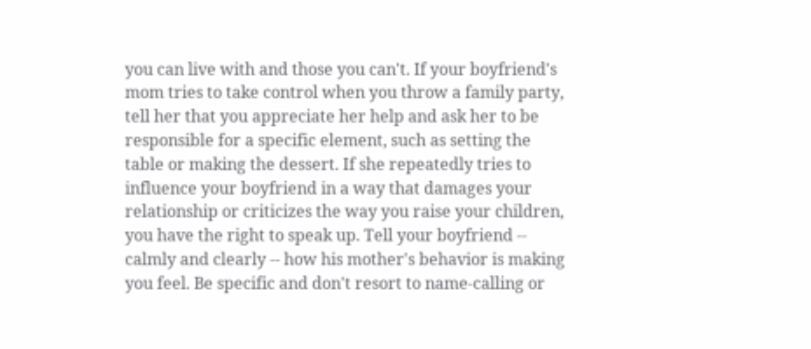you can live with and those you can't. If your boyfriend's mom tries to take control when you throw a family party, tell her that you appreciate her help and ask her to be responsible for a specific element, such as setting the table or making the dessert. If she repeatedly tries to influence your boyfriend in a way that damages your relationship or criticizes the way you raise your children, you have the right to speak up. Tell your boyfriend -- calmly and clearly -- how his mother's behavior is making you feel. Be specific and don't resort to name-calling or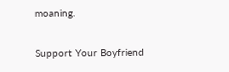moaning.

Support Your Boyfriend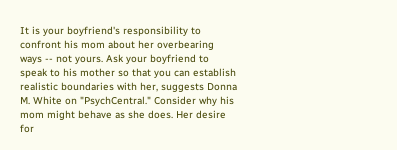It is your boyfriend's responsibility to confront his mom about her overbearing ways -- not yours. Ask your boyfriend to speak to his mother so that you can establish realistic boundaries with her, suggests Donna M. White on "PsychCentral." Consider why his mom might behave as she does. Her desire for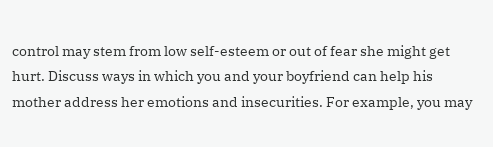control may stem from low self-esteem or out of fear she might get hurt. Discuss ways in which you and your boyfriend can help his mother address her emotions and insecurities. For example, you may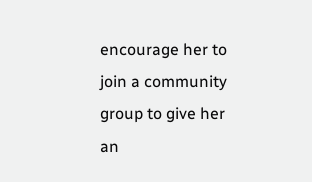encourage her to join a community group to give her an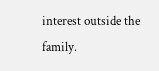interest outside the family.